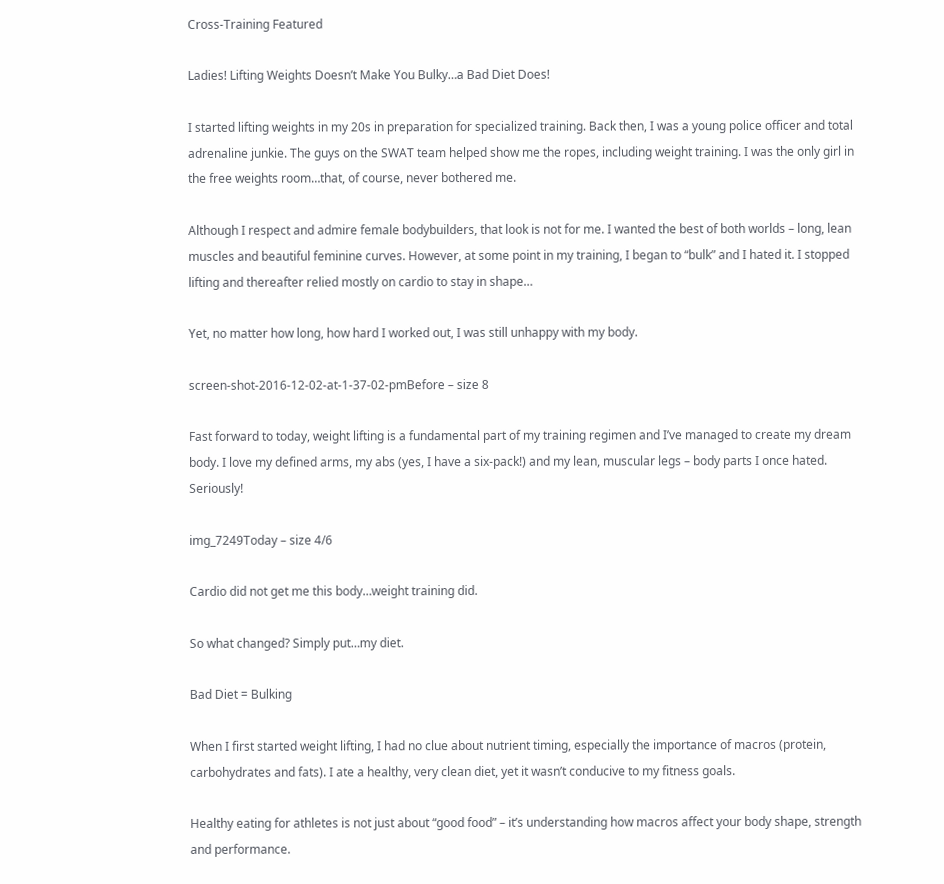Cross-Training Featured

Ladies! Lifting Weights Doesn’t Make You Bulky…a Bad Diet Does!

I started lifting weights in my 20s in preparation for specialized training. Back then, I was a young police officer and total adrenaline junkie. The guys on the SWAT team helped show me the ropes, including weight training. I was the only girl in the free weights room…that, of course, never bothered me.

Although I respect and admire female bodybuilders, that look is not for me. I wanted the best of both worlds – long, lean muscles and beautiful feminine curves. However, at some point in my training, I began to “bulk” and I hated it. I stopped lifting and thereafter relied mostly on cardio to stay in shape…

Yet, no matter how long, how hard I worked out, I was still unhappy with my body.

screen-shot-2016-12-02-at-1-37-02-pmBefore – size 8

Fast forward to today, weight lifting is a fundamental part of my training regimen and I’ve managed to create my dream body. I love my defined arms, my abs (yes, I have a six-pack!) and my lean, muscular legs – body parts I once hated. Seriously!

img_7249Today – size 4/6

Cardio did not get me this body…weight training did.

So what changed? Simply put…my diet.

Bad Diet = Bulking

When I first started weight lifting, I had no clue about nutrient timing, especially the importance of macros (protein, carbohydrates and fats). I ate a healthy, very clean diet, yet it wasn’t conducive to my fitness goals.

Healthy eating for athletes is not just about “good food” – it’s understanding how macros affect your body shape, strength and performance.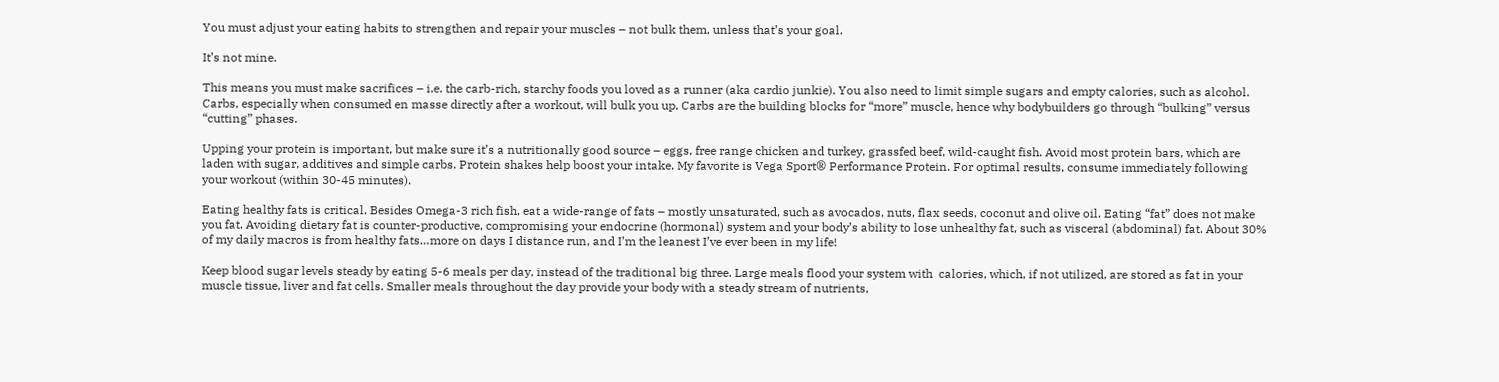You must adjust your eating habits to strengthen and repair your muscles – not bulk them, unless that’s your goal.

It’s not mine.

This means you must make sacrifices – i.e. the carb-rich, starchy foods you loved as a runner (aka cardio junkie). You also need to limit simple sugars and empty calories, such as alcohol. Carbs, especially when consumed en masse directly after a workout, will bulk you up. Carbs are the building blocks for “more” muscle, hence why bodybuilders go through “bulking” versus “cutting” phases.

Upping your protein is important, but make sure it’s a nutritionally good source – eggs, free range chicken and turkey, grassfed beef, wild-caught fish. Avoid most protein bars, which are laden with sugar, additives and simple carbs. Protein shakes help boost your intake. My favorite is Vega Sport® Performance Protein. For optimal results, consume immediately following your workout (within 30-45 minutes).

Eating healthy fats is critical. Besides Omega-3 rich fish, eat a wide-range of fats – mostly unsaturated, such as avocados, nuts, flax seeds, coconut and olive oil. Eating “fat” does not make you fat. Avoiding dietary fat is counter-productive, compromising your endocrine (hormonal) system and your body’s ability to lose unhealthy fat, such as visceral (abdominal) fat. About 30% of my daily macros is from healthy fats…more on days I distance run, and I’m the leanest I’ve ever been in my life!

Keep blood sugar levels steady by eating 5-6 meals per day, instead of the traditional big three. Large meals flood your system with  calories, which, if not utilized, are stored as fat in your muscle tissue, liver and fat cells. Smaller meals throughout the day provide your body with a steady stream of nutrients,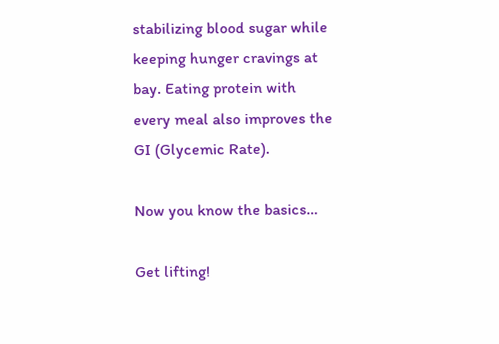stabilizing blood sugar while keeping hunger cravings at bay. Eating protein with every meal also improves the GI (Glycemic Rate).

Now you know the basics…

Get lifting!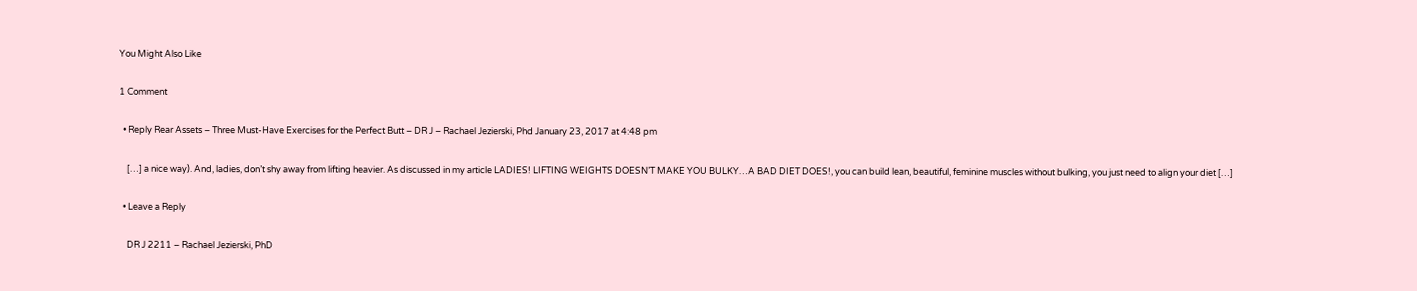You Might Also Like

1 Comment

  • Reply Rear Assets – Three Must-Have Exercises for the Perfect Butt – DR J – Rachael Jezierski, Phd January 23, 2017 at 4:48 pm

    […] a nice way). And, ladies, don’t shy away from lifting heavier. As discussed in my article LADIES! LIFTING WEIGHTS DOESN’T MAKE YOU BULKY…A BAD DIET DOES!, you can build lean, beautiful, feminine muscles without bulking, you just need to align your diet […]

  • Leave a Reply

    DR J 2211 – Rachael Jezierski, PhD